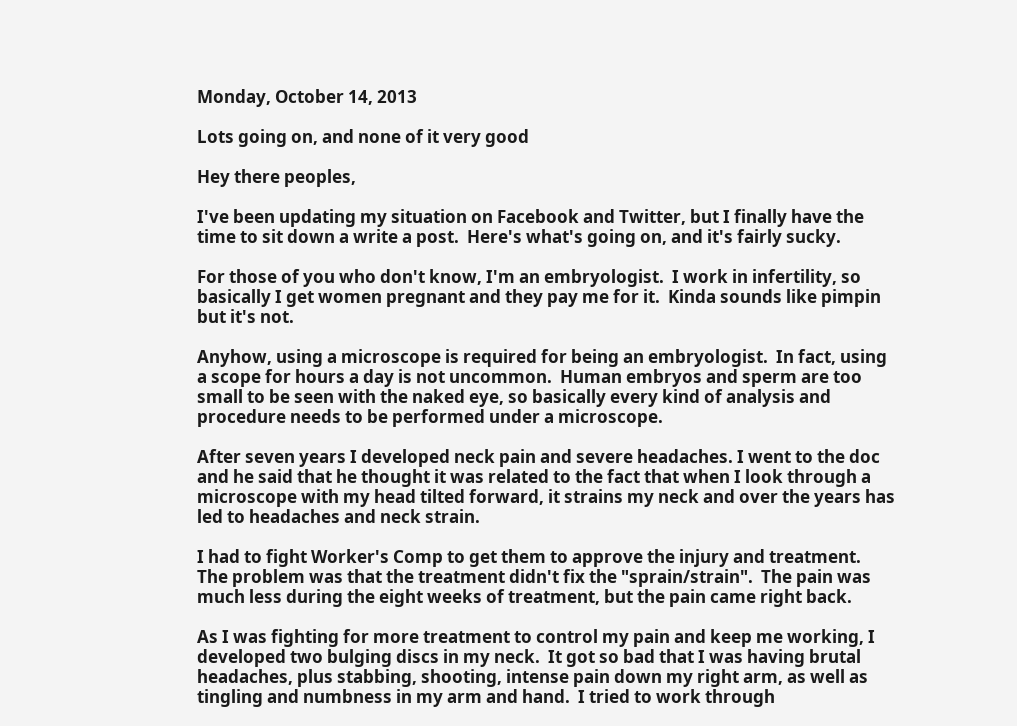Monday, October 14, 2013

Lots going on, and none of it very good

Hey there peoples,

I've been updating my situation on Facebook and Twitter, but I finally have the time to sit down a write a post.  Here's what's going on, and it's fairly sucky.

For those of you who don't know, I'm an embryologist.  I work in infertility, so basically I get women pregnant and they pay me for it.  Kinda sounds like pimpin but it's not.

Anyhow, using a microscope is required for being an embryologist.  In fact, using a scope for hours a day is not uncommon.  Human embryos and sperm are too small to be seen with the naked eye, so basically every kind of analysis and procedure needs to be performed under a microscope.

After seven years I developed neck pain and severe headaches. I went to the doc and he said that he thought it was related to the fact that when I look through a microscope with my head tilted forward, it strains my neck and over the years has led to headaches and neck strain.

I had to fight Worker's Comp to get them to approve the injury and treatment.  The problem was that the treatment didn't fix the "sprain/strain".  The pain was much less during the eight weeks of treatment, but the pain came right back.

As I was fighting for more treatment to control my pain and keep me working, I developed two bulging discs in my neck.  It got so bad that I was having brutal headaches, plus stabbing, shooting, intense pain down my right arm, as well as tingling and numbness in my arm and hand.  I tried to work through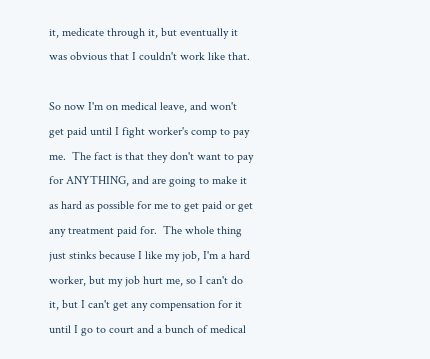it, medicate through it, but eventually it was obvious that I couldn't work like that.

So now I'm on medical leave, and won't get paid until I fight worker's comp to pay me.  The fact is that they don't want to pay for ANYTHING, and are going to make it as hard as possible for me to get paid or get any treatment paid for.  The whole thing just stinks because I like my job, I'm a hard worker, but my job hurt me, so I can't do it, but I can't get any compensation for it until I go to court and a bunch of medical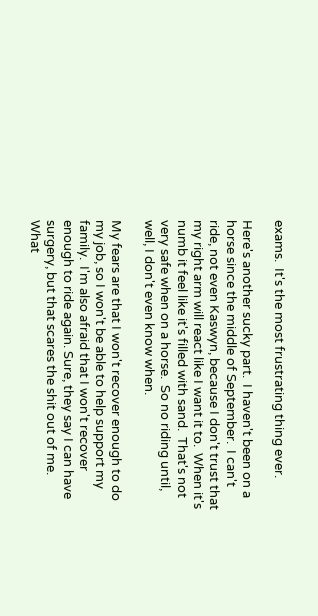exams.  It's the most frustrating thing ever.

Here's another sucky part.  I haven't been on a horse since the middle of September.  I can't ride, not even Kaswyn, because I don't trust that my right arm will react like I want it to.  When it's numb it feel like it's filled with sand.  That's not very safe when on a horse.  So no riding until, well, I don't even know when.

My fears are that I won't recover enough to do my job, so I won't be able to help support my family.  I'm also afraid that I won't recover enough to ride again. Sure, they say I can have surgery, but that scares the shit out of me.  What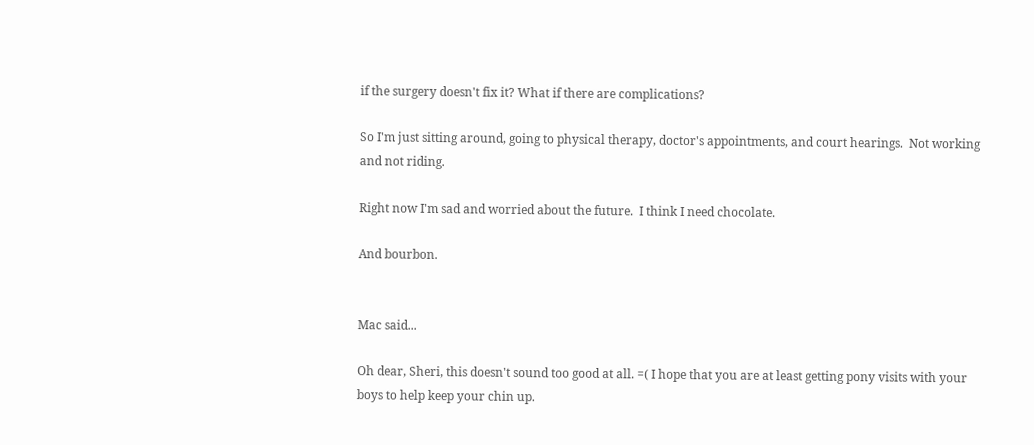if the surgery doesn't fix it? What if there are complications?

So I'm just sitting around, going to physical therapy, doctor's appointments, and court hearings.  Not working and not riding.

Right now I'm sad and worried about the future.  I think I need chocolate.

And bourbon.


Mac said...

Oh dear, Sheri, this doesn't sound too good at all. =( I hope that you are at least getting pony visits with your boys to help keep your chin up.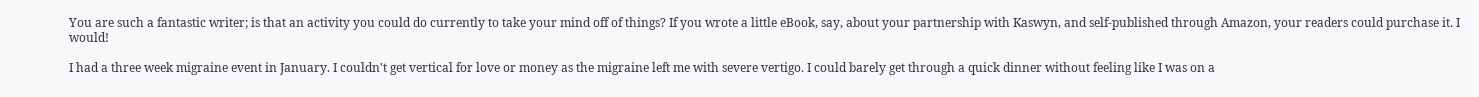You are such a fantastic writer; is that an activity you could do currently to take your mind off of things? If you wrote a little eBook, say, about your partnership with Kaswyn, and self-published through Amazon, your readers could purchase it. I would!

I had a three week migraine event in January. I couldn't get vertical for love or money as the migraine left me with severe vertigo. I could barely get through a quick dinner without feeling like I was on a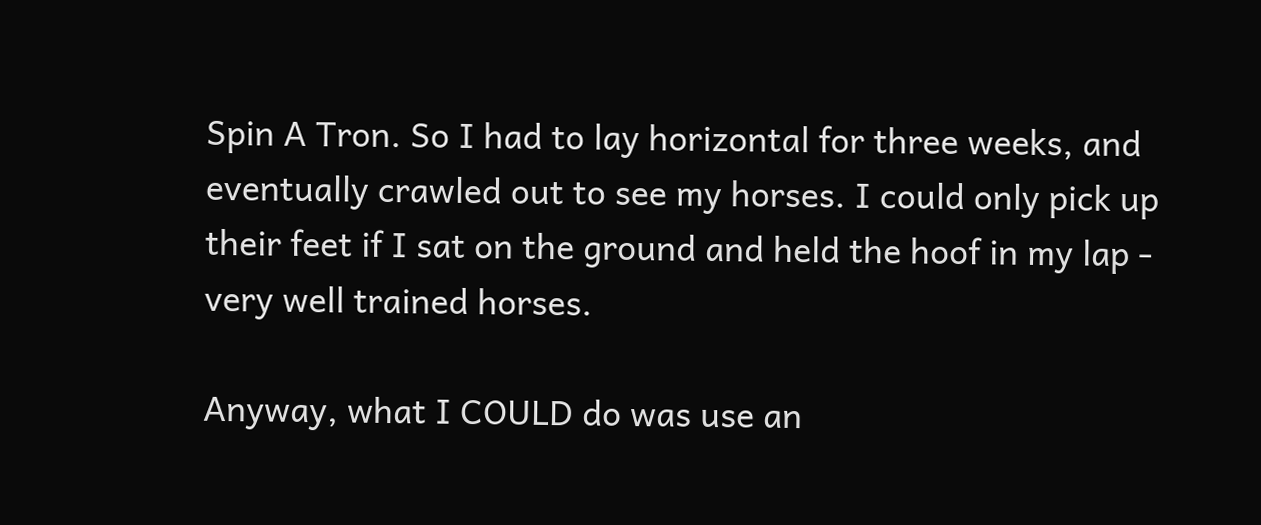Spin A Tron. So I had to lay horizontal for three weeks, and eventually crawled out to see my horses. I could only pick up their feet if I sat on the ground and held the hoof in my lap - very well trained horses.

Anyway, what I COULD do was use an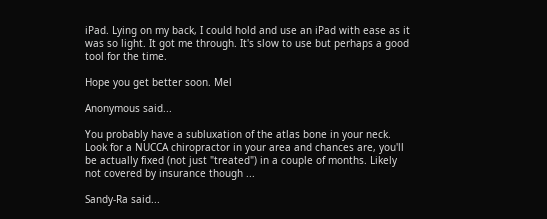iPad. Lying on my back, I could hold and use an iPad with ease as it was so light. It got me through. It's slow to use but perhaps a good tool for the time.

Hope you get better soon. Mel

Anonymous said...

You probably have a subluxation of the atlas bone in your neck. Look for a NUCCA chiropractor in your area and chances are, you'll be actually fixed (not just "treated") in a couple of months. Likely not covered by insurance though ...

Sandy-Ra said...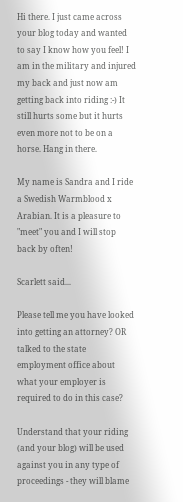Hi there. I just came across your blog today and wanted to say I know how you feel! I am in the military and injured my back and just now am getting back into riding :-) It still hurts some but it hurts even more not to be on a horse. Hang in there.

My name is Sandra and I ride a Swedish Warmblood x Arabian. It is a pleasure to "meet" you and I will stop back by often!

Scarlett said...

Please tell me you have looked into getting an attorney? OR talked to the state employment office about what your employer is required to do in this case?

Understand that your riding (and your blog) will be used against you in any type of proceedings - they will blame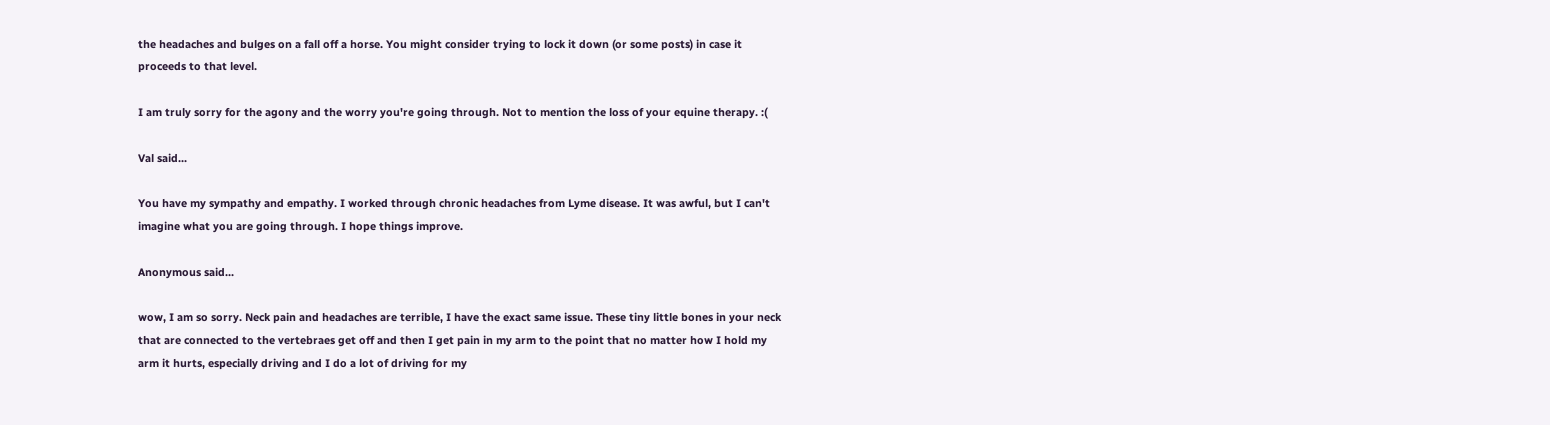the headaches and bulges on a fall off a horse. You might consider trying to lock it down (or some posts) in case it proceeds to that level.

I am truly sorry for the agony and the worry you're going through. Not to mention the loss of your equine therapy. :(

Val said...

You have my sympathy and empathy. I worked through chronic headaches from Lyme disease. It was awful, but I can't imagine what you are going through. I hope things improve.

Anonymous said...

wow, I am so sorry. Neck pain and headaches are terrible, I have the exact same issue. These tiny little bones in your neck that are connected to the vertebraes get off and then I get pain in my arm to the point that no matter how I hold my arm it hurts, especially driving and I do a lot of driving for my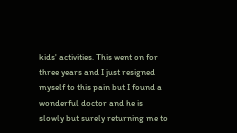kids' activities. This went on for three years and I just resigned myself to this pain but I found a wonderful doctor and he is slowly but surely returning me to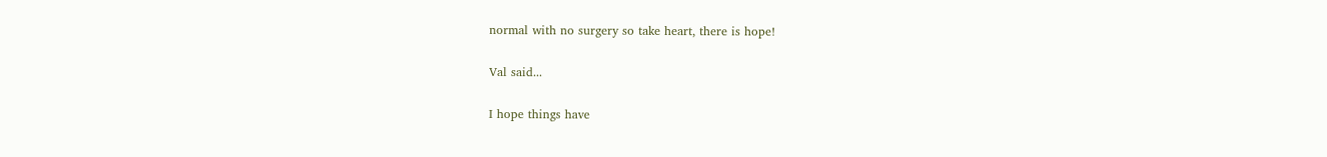normal with no surgery so take heart, there is hope!

Val said...

I hope things have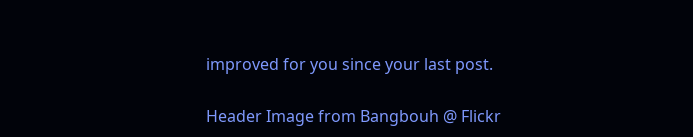improved for you since your last post.

Header Image from Bangbouh @ Flickr